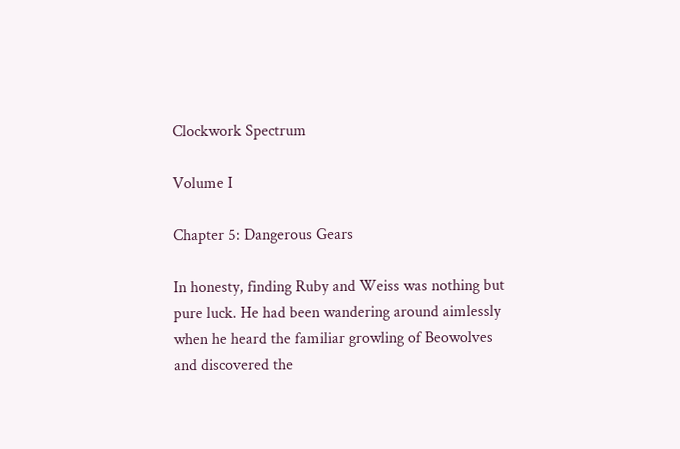Clockwork Spectrum

Volume I

Chapter 5: Dangerous Gears

In honesty, finding Ruby and Weiss was nothing but pure luck. He had been wandering around aimlessly when he heard the familiar growling of Beowolves and discovered the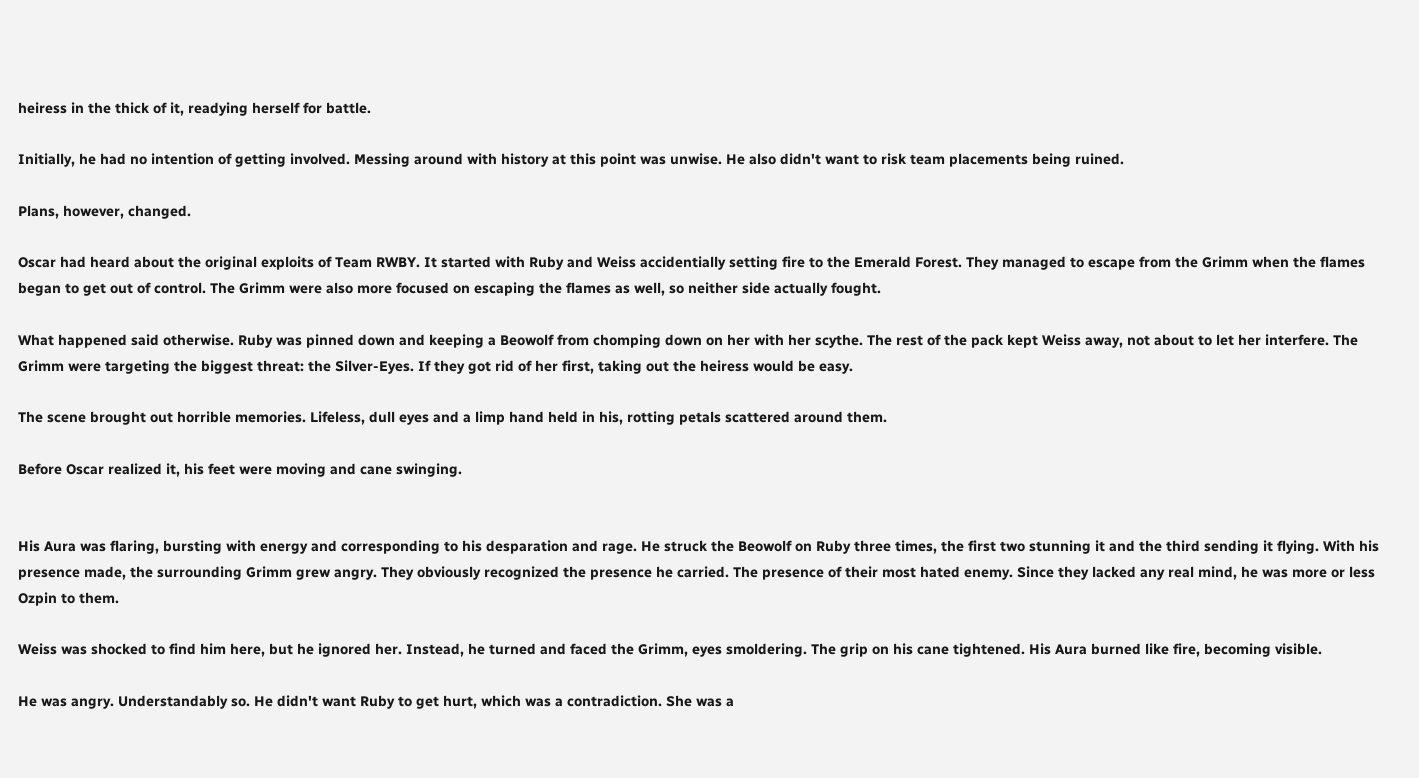heiress in the thick of it, readying herself for battle.

Initially, he had no intention of getting involved. Messing around with history at this point was unwise. He also didn't want to risk team placements being ruined.

Plans, however, changed.

Oscar had heard about the original exploits of Team RWBY. It started with Ruby and Weiss accidentially setting fire to the Emerald Forest. They managed to escape from the Grimm when the flames began to get out of control. The Grimm were also more focused on escaping the flames as well, so neither side actually fought.

What happened said otherwise. Ruby was pinned down and keeping a Beowolf from chomping down on her with her scythe. The rest of the pack kept Weiss away, not about to let her interfere. The Grimm were targeting the biggest threat: the Silver-Eyes. If they got rid of her first, taking out the heiress would be easy.

The scene brought out horrible memories. Lifeless, dull eyes and a limp hand held in his, rotting petals scattered around them.

Before Oscar realized it, his feet were moving and cane swinging.


His Aura was flaring, bursting with energy and corresponding to his desparation and rage. He struck the Beowolf on Ruby three times, the first two stunning it and the third sending it flying. With his presence made, the surrounding Grimm grew angry. They obviously recognized the presence he carried. The presence of their most hated enemy. Since they lacked any real mind, he was more or less Ozpin to them.

Weiss was shocked to find him here, but he ignored her. Instead, he turned and faced the Grimm, eyes smoldering. The grip on his cane tightened. His Aura burned like fire, becoming visible.

He was angry. Understandably so. He didn't want Ruby to get hurt, which was a contradiction. She was a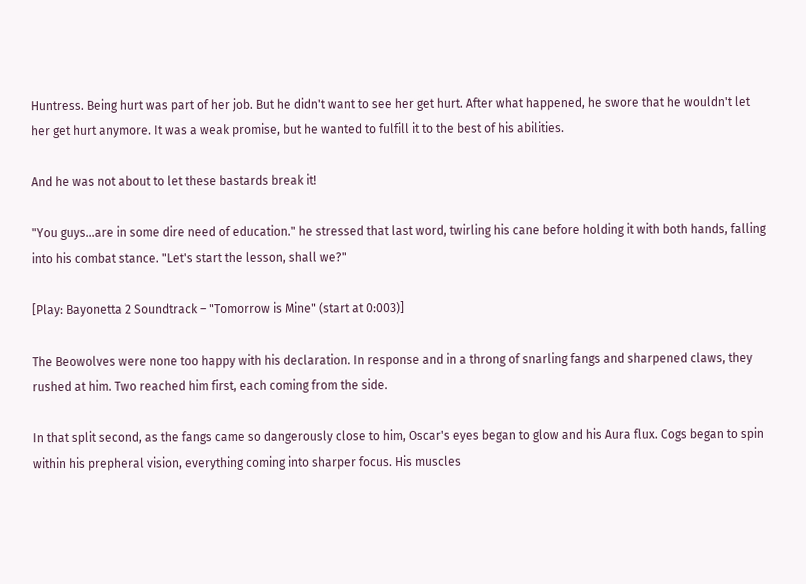Huntress. Being hurt was part of her job. But he didn't want to see her get hurt. After what happened, he swore that he wouldn't let her get hurt anymore. It was a weak promise, but he wanted to fulfill it to the best of his abilities.

And he was not about to let these bastards break it!

"You guys...are in some dire need of education." he stressed that last word, twirling his cane before holding it with both hands, falling into his combat stance. "Let's start the lesson, shall we?"

[Play: Bayonetta 2 Soundtrack – "Tomorrow is Mine" (start at 0:003)]

The Beowolves were none too happy with his declaration. In response and in a throng of snarling fangs and sharpened claws, they rushed at him. Two reached him first, each coming from the side.

In that split second, as the fangs came so dangerously close to him, Oscar's eyes began to glow and his Aura flux. Cogs began to spin within his prepheral vision, everything coming into sharper focus. His muscles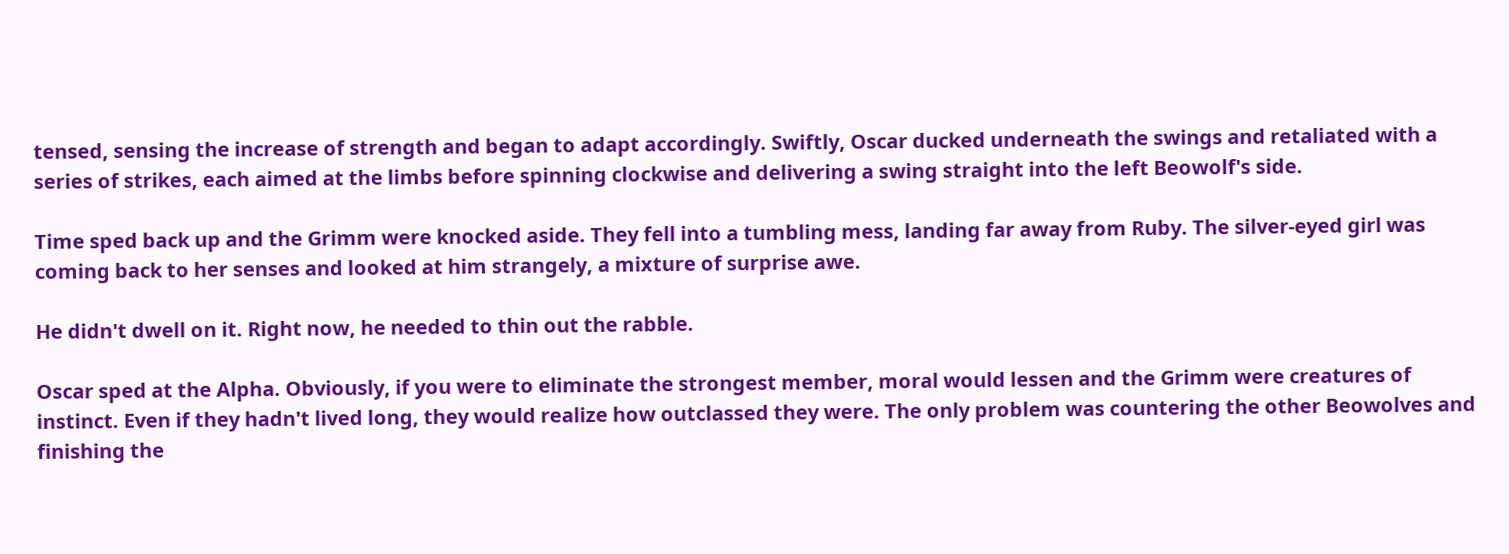tensed, sensing the increase of strength and began to adapt accordingly. Swiftly, Oscar ducked underneath the swings and retaliated with a series of strikes, each aimed at the limbs before spinning clockwise and delivering a swing straight into the left Beowolf's side.

Time sped back up and the Grimm were knocked aside. They fell into a tumbling mess, landing far away from Ruby. The silver-eyed girl was coming back to her senses and looked at him strangely, a mixture of surprise awe.

He didn't dwell on it. Right now, he needed to thin out the rabble.

Oscar sped at the Alpha. Obviously, if you were to eliminate the strongest member, moral would lessen and the Grimm were creatures of instinct. Even if they hadn't lived long, they would realize how outclassed they were. The only problem was countering the other Beowolves and finishing the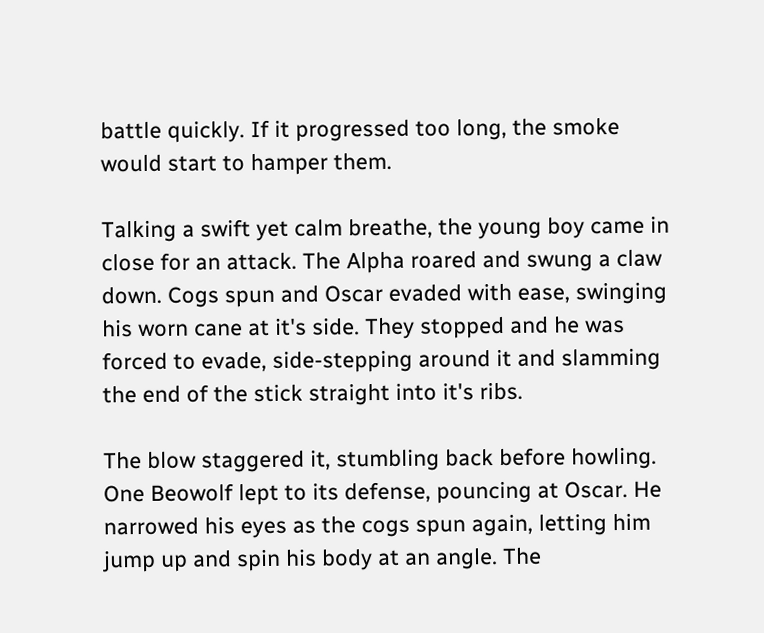battle quickly. If it progressed too long, the smoke would start to hamper them.

Talking a swift yet calm breathe, the young boy came in close for an attack. The Alpha roared and swung a claw down. Cogs spun and Oscar evaded with ease, swinging his worn cane at it's side. They stopped and he was forced to evade, side-stepping around it and slamming the end of the stick straight into it's ribs.

The blow staggered it, stumbling back before howling. One Beowolf lept to its defense, pouncing at Oscar. He narrowed his eyes as the cogs spun again, letting him jump up and spin his body at an angle. The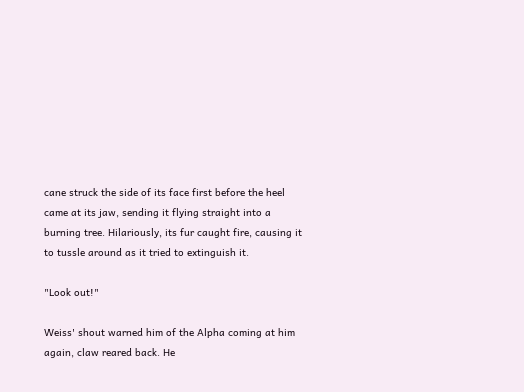cane struck the side of its face first before the heel came at its jaw, sending it flying straight into a burning tree. Hilariously, its fur caught fire, causing it to tussle around as it tried to extinguish it.

"Look out!"

Weiss' shout warned him of the Alpha coming at him again, claw reared back. He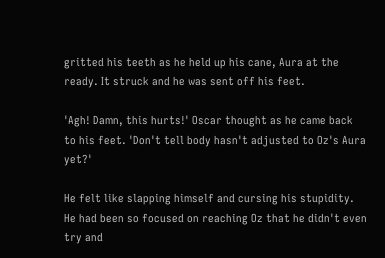gritted his teeth as he held up his cane, Aura at the ready. It struck and he was sent off his feet.

'Agh! Damn, this hurts!' Oscar thought as he came back to his feet. 'Don't tell body hasn't adjusted to Oz's Aura yet?'

He felt like slapping himself and cursing his stupidity. He had been so focused on reaching Oz that he didn't even try and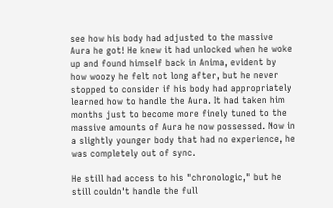see how his body had adjusted to the massive Aura he got! He knew it had unlocked when he woke up and found himself back in Anima, evident by how woozy he felt not long after, but he never stopped to consider if his body had appropriately learned how to handle the Aura. It had taken him months just to become more finely tuned to the massive amounts of Aura he now possessed. Now in a slightly younger body that had no experience, he was completely out of sync.

He still had access to his "chronologic," but he still couldn't handle the full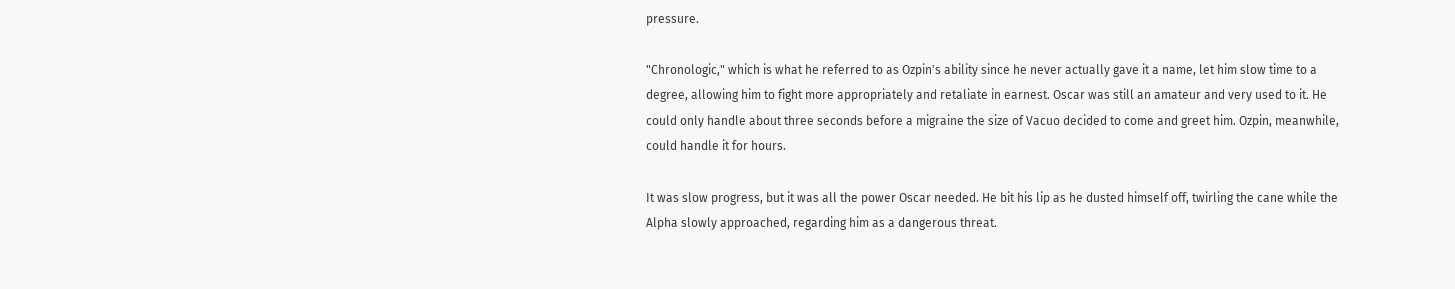pressure.

"Chronologic," which is what he referred to as Ozpin's ability since he never actually gave it a name, let him slow time to a degree, allowing him to fight more appropriately and retaliate in earnest. Oscar was still an amateur and very used to it. He could only handle about three seconds before a migraine the size of Vacuo decided to come and greet him. Ozpin, meanwhile, could handle it for hours.

It was slow progress, but it was all the power Oscar needed. He bit his lip as he dusted himself off, twirling the cane while the Alpha slowly approached, regarding him as a dangerous threat.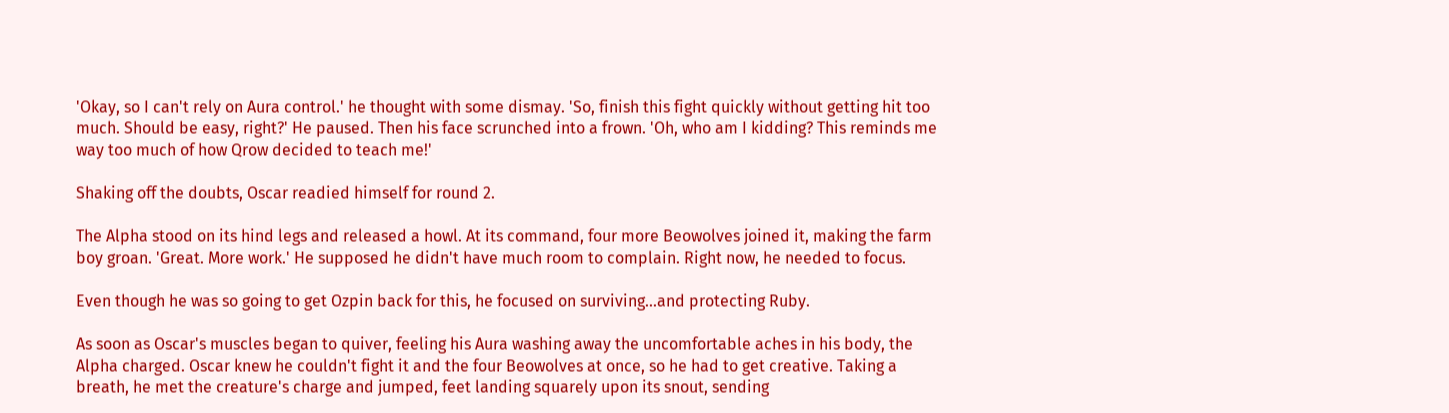'Okay, so I can't rely on Aura control.' he thought with some dismay. 'So, finish this fight quickly without getting hit too much. Should be easy, right?' He paused. Then his face scrunched into a frown. 'Oh, who am I kidding? This reminds me way too much of how Qrow decided to teach me!'

Shaking off the doubts, Oscar readied himself for round 2.

The Alpha stood on its hind legs and released a howl. At its command, four more Beowolves joined it, making the farm boy groan. 'Great. More work.' He supposed he didn't have much room to complain. Right now, he needed to focus.

Even though he was so going to get Ozpin back for this, he focused on surviving...and protecting Ruby.

As soon as Oscar's muscles began to quiver, feeling his Aura washing away the uncomfortable aches in his body, the Alpha charged. Oscar knew he couldn't fight it and the four Beowolves at once, so he had to get creative. Taking a breath, he met the creature's charge and jumped, feet landing squarely upon its snout, sending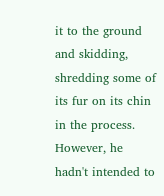it to the ground and skidding, shredding some of its fur on its chin in the process. However, he hadn't intended to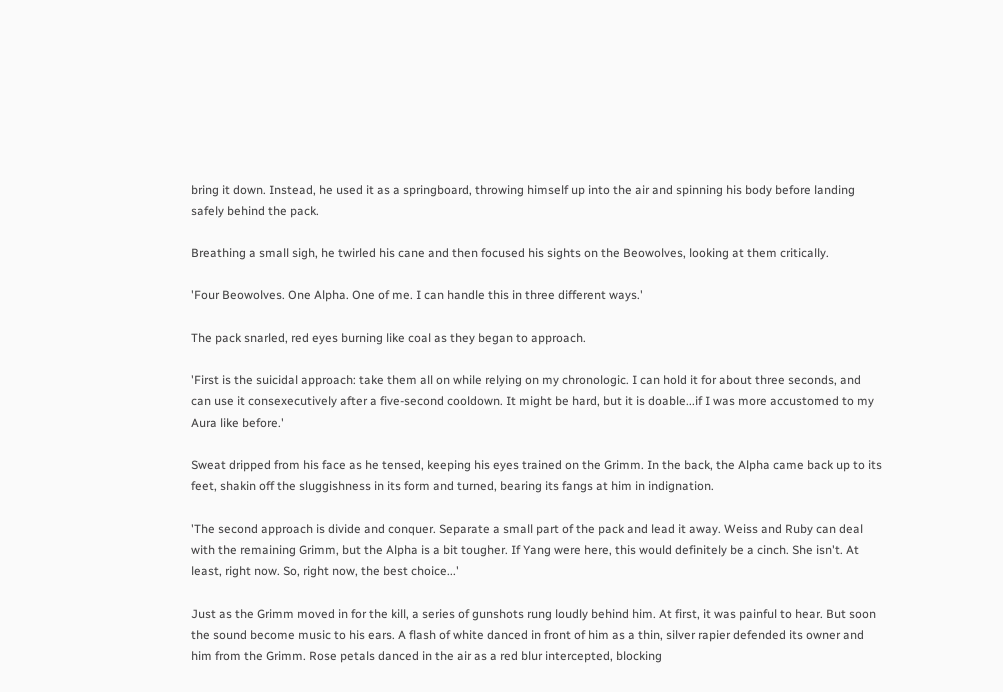bring it down. Instead, he used it as a springboard, throwing himself up into the air and spinning his body before landing safely behind the pack.

Breathing a small sigh, he twirled his cane and then focused his sights on the Beowolves, looking at them critically.

'Four Beowolves. One Alpha. One of me. I can handle this in three different ways.'

The pack snarled, red eyes burning like coal as they began to approach.

'First is the suicidal approach: take them all on while relying on my chronologic. I can hold it for about three seconds, and can use it consexecutively after a five-second cooldown. It might be hard, but it is doable...if I was more accustomed to my Aura like before.'

Sweat dripped from his face as he tensed, keeping his eyes trained on the Grimm. In the back, the Alpha came back up to its feet, shakin off the sluggishness in its form and turned, bearing its fangs at him in indignation.

'The second approach is divide and conquer. Separate a small part of the pack and lead it away. Weiss and Ruby can deal with the remaining Grimm, but the Alpha is a bit tougher. If Yang were here, this would definitely be a cinch. She isn't. At least, right now. So, right now, the best choice...'

Just as the Grimm moved in for the kill, a series of gunshots rung loudly behind him. At first, it was painful to hear. But soon the sound become music to his ears. A flash of white danced in front of him as a thin, silver rapier defended its owner and him from the Grimm. Rose petals danced in the air as a red blur intercepted, blocking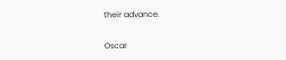their advance.

Oscar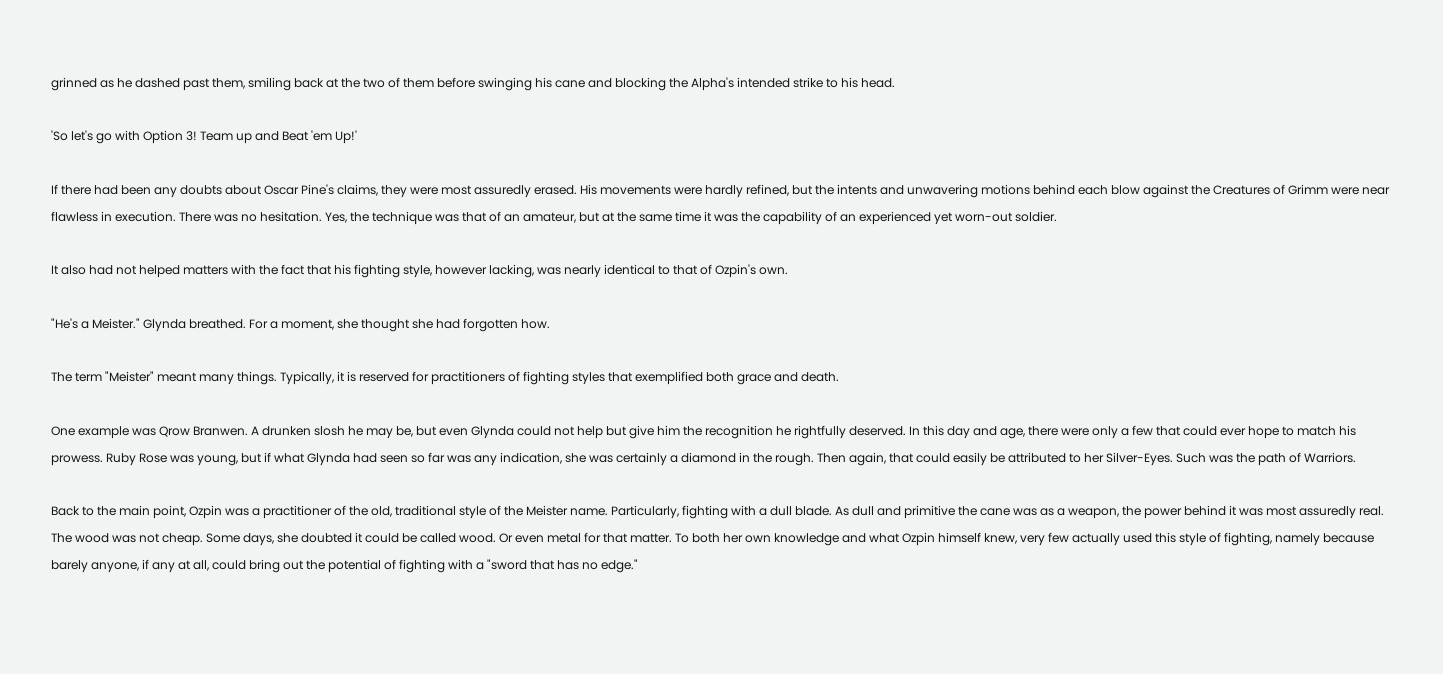grinned as he dashed past them, smiling back at the two of them before swinging his cane and blocking the Alpha's intended strike to his head.

'So let's go with Option 3! Team up and Beat 'em Up!'

If there had been any doubts about Oscar Pine's claims, they were most assuredly erased. His movements were hardly refined, but the intents and unwavering motions behind each blow against the Creatures of Grimm were near flawless in execution. There was no hesitation. Yes, the technique was that of an amateur, but at the same time it was the capability of an experienced yet worn-out soldier.

It also had not helped matters with the fact that his fighting style, however lacking, was nearly identical to that of Ozpin's own.

"He's a Meister." Glynda breathed. For a moment, she thought she had forgotten how.

The term "Meister" meant many things. Typically, it is reserved for practitioners of fighting styles that exemplified both grace and death.

One example was Qrow Branwen. A drunken slosh he may be, but even Glynda could not help but give him the recognition he rightfully deserved. In this day and age, there were only a few that could ever hope to match his prowess. Ruby Rose was young, but if what Glynda had seen so far was any indication, she was certainly a diamond in the rough. Then again, that could easily be attributed to her Silver-Eyes. Such was the path of Warriors.

Back to the main point, Ozpin was a practitioner of the old, traditional style of the Meister name. Particularly, fighting with a dull blade. As dull and primitive the cane was as a weapon, the power behind it was most assuredly real. The wood was not cheap. Some days, she doubted it could be called wood. Or even metal for that matter. To both her own knowledge and what Ozpin himself knew, very few actually used this style of fighting, namely because barely anyone, if any at all, could bring out the potential of fighting with a "sword that has no edge."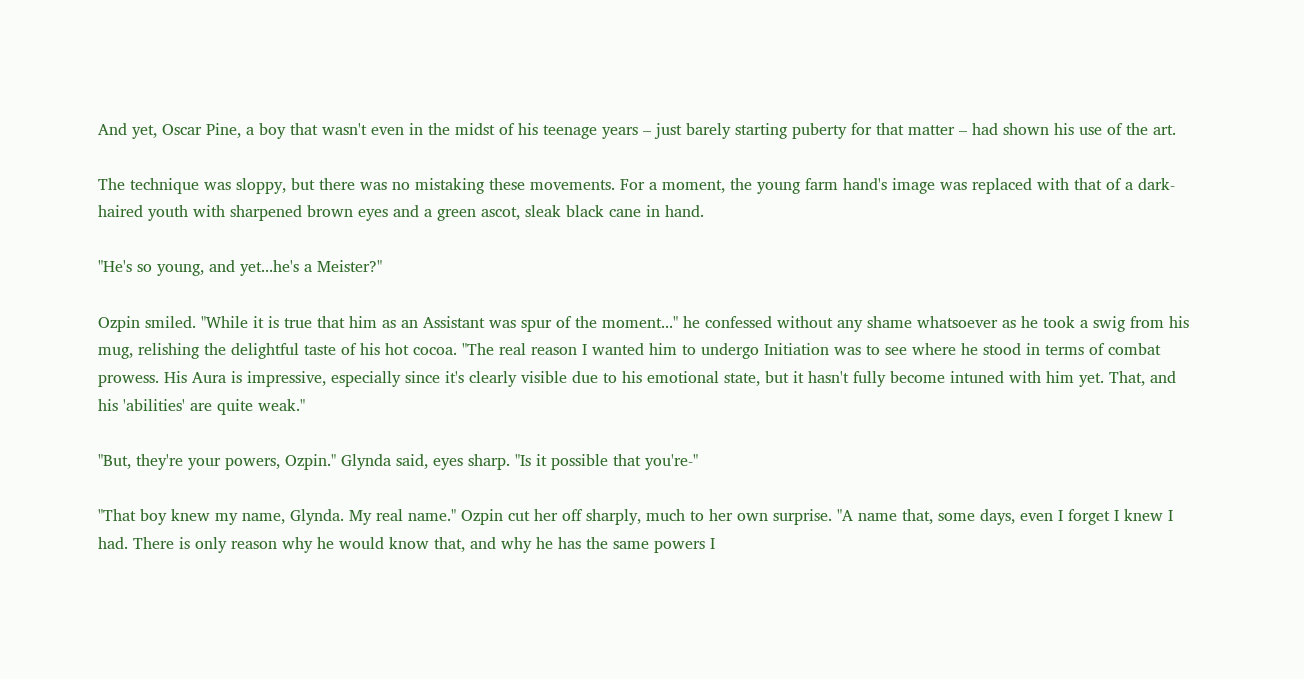And yet, Oscar Pine, a boy that wasn't even in the midst of his teenage years – just barely starting puberty for that matter – had shown his use of the art.

The technique was sloppy, but there was no mistaking these movements. For a moment, the young farm hand's image was replaced with that of a dark-haired youth with sharpened brown eyes and a green ascot, sleak black cane in hand.

"He's so young, and yet...he's a Meister?"

Ozpin smiled. "While it is true that him as an Assistant was spur of the moment..." he confessed without any shame whatsoever as he took a swig from his mug, relishing the delightful taste of his hot cocoa. "The real reason I wanted him to undergo Initiation was to see where he stood in terms of combat prowess. His Aura is impressive, especially since it's clearly visible due to his emotional state, but it hasn't fully become intuned with him yet. That, and his 'abilities' are quite weak."

"But, they're your powers, Ozpin." Glynda said, eyes sharp. "Is it possible that you're-"

"That boy knew my name, Glynda. My real name." Ozpin cut her off sharply, much to her own surprise. "A name that, some days, even I forget I knew I had. There is only reason why he would know that, and why he has the same powers I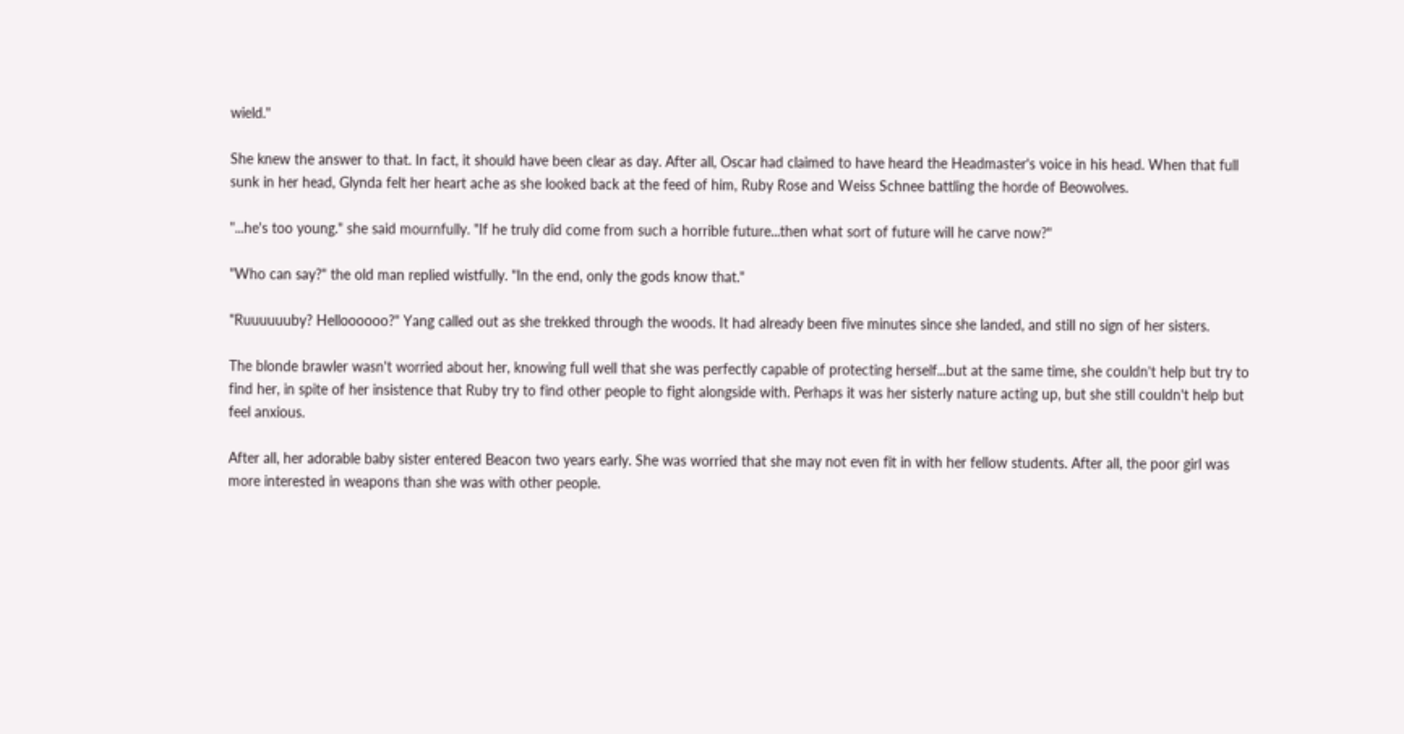wield."

She knew the answer to that. In fact, it should have been clear as day. After all, Oscar had claimed to have heard the Headmaster's voice in his head. When that full sunk in her head, Glynda felt her heart ache as she looked back at the feed of him, Ruby Rose and Weiss Schnee battling the horde of Beowolves.

"...he's too young." she said mournfully. "If he truly did come from such a horrible future...then what sort of future will he carve now?"

"Who can say?" the old man replied wistfully. "In the end, only the gods know that."

"Ruuuuuuby? Helloooooo?" Yang called out as she trekked through the woods. It had already been five minutes since she landed, and still no sign of her sisters.

The blonde brawler wasn't worried about her, knowing full well that she was perfectly capable of protecting herself...but at the same time, she couldn't help but try to find her, in spite of her insistence that Ruby try to find other people to fight alongside with. Perhaps it was her sisterly nature acting up, but she still couldn't help but feel anxious.

After all, her adorable baby sister entered Beacon two years early. She was worried that she may not even fit in with her fellow students. After all, the poor girl was more interested in weapons than she was with other people.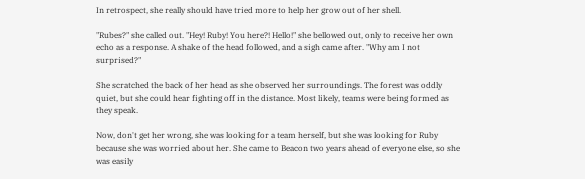In retrospect, she really should have tried more to help her grow out of her shell.

"Rubes?" she called out. "Hey! Ruby! You here?! Hello!" she bellowed out, only to receive her own echo as a response. A shake of the head followed, and a sigh came after. "Why am I not surprised?"

She scratched the back of her head as she observed her surroundings. The forest was oddly quiet, but she could hear fighting off in the distance. Most likely, teams were being formed as they speak.

Now, don't get her wrong, she was looking for a team herself, but she was looking for Ruby because she was worried about her. She came to Beacon two years ahead of everyone else, so she was easily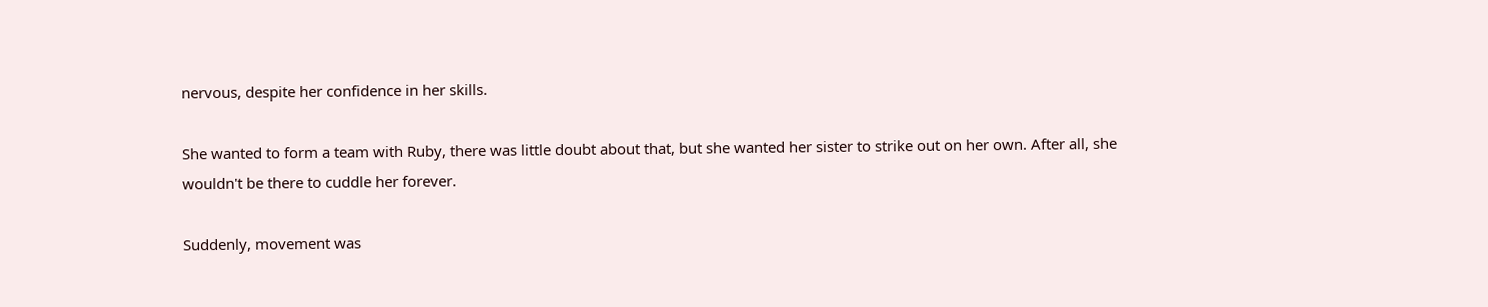nervous, despite her confidence in her skills.

She wanted to form a team with Ruby, there was little doubt about that, but she wanted her sister to strike out on her own. After all, she wouldn't be there to cuddle her forever.

Suddenly, movement was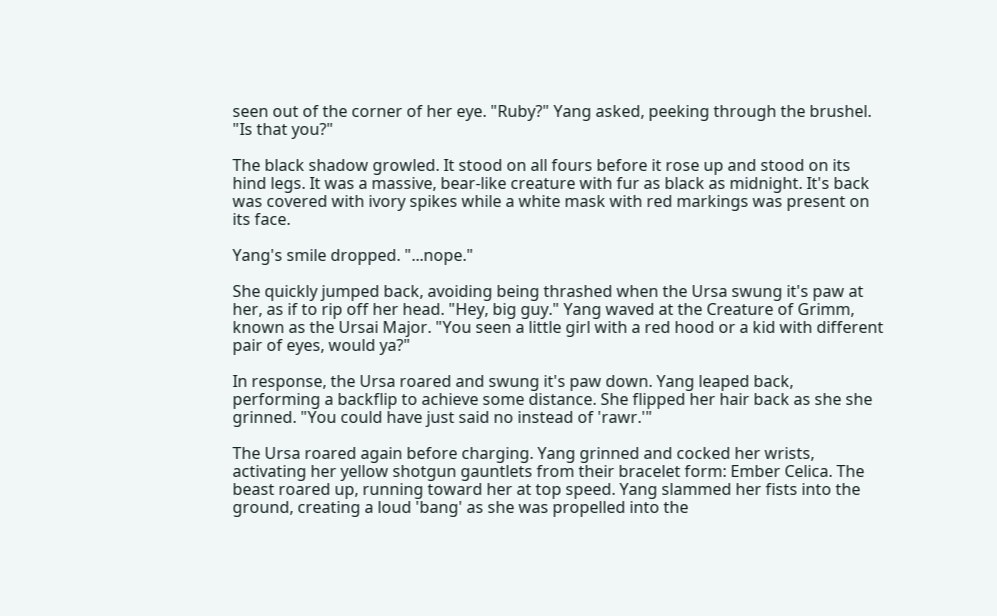seen out of the corner of her eye. "Ruby?" Yang asked, peeking through the brushel. "Is that you?"

The black shadow growled. It stood on all fours before it rose up and stood on its hind legs. It was a massive, bear-like creature with fur as black as midnight. It's back was covered with ivory spikes while a white mask with red markings was present on its face.

Yang's smile dropped. "...nope."

She quickly jumped back, avoiding being thrashed when the Ursa swung it's paw at her, as if to rip off her head. "Hey, big guy." Yang waved at the Creature of Grimm, known as the Ursai Major. "You seen a little girl with a red hood or a kid with different pair of eyes, would ya?"

In response, the Ursa roared and swung it's paw down. Yang leaped back, performing a backflip to achieve some distance. She flipped her hair back as she she grinned. "You could have just said no instead of 'rawr.'"

The Ursa roared again before charging. Yang grinned and cocked her wrists, activating her yellow shotgun gauntlets from their bracelet form: Ember Celica. The beast roared up, running toward her at top speed. Yang slammed her fists into the ground, creating a loud 'bang' as she was propelled into the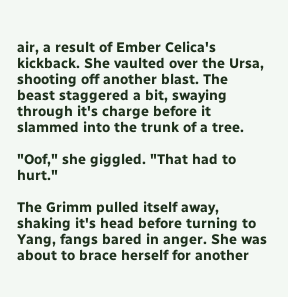air, a result of Ember Celica's kickback. She vaulted over the Ursa, shooting off another blast. The beast staggered a bit, swaying through it's charge before it slammed into the trunk of a tree.

"Oof," she giggled. "That had to hurt."

The Grimm pulled itself away, shaking it's head before turning to Yang, fangs bared in anger. She was about to brace herself for another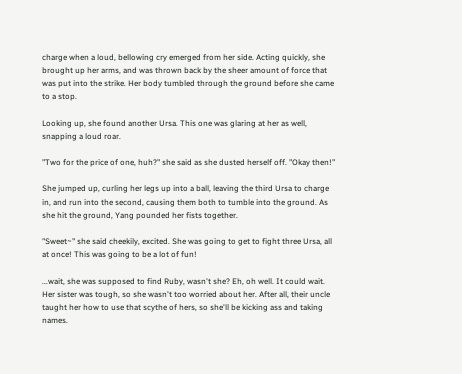charge when a loud, bellowing cry emerged from her side. Acting quickly, she brought up her arms, and was thrown back by the sheer amount of force that was put into the strike. Her body tumbled through the ground before she came to a stop.

Looking up, she found another Ursa. This one was glaring at her as well, snapping a loud roar.

"Two for the price of one, huh?" she said as she dusted herself off. "Okay then!"

She jumped up, curling her legs up into a ball, leaving the third Ursa to charge in, and run into the second, causing them both to tumble into the ground. As she hit the ground, Yang pounded her fists together.

"Sweet~" she said cheekily, excited. She was going to get to fight three Ursa, all at once! This was going to be a lot of fun!

...wait, she was supposed to find Ruby, wasn't she? Eh, oh well. It could wait. Her sister was tough, so she wasn't too worried about her. After all, their uncle taught her how to use that scythe of hers, so she'll be kicking ass and taking names.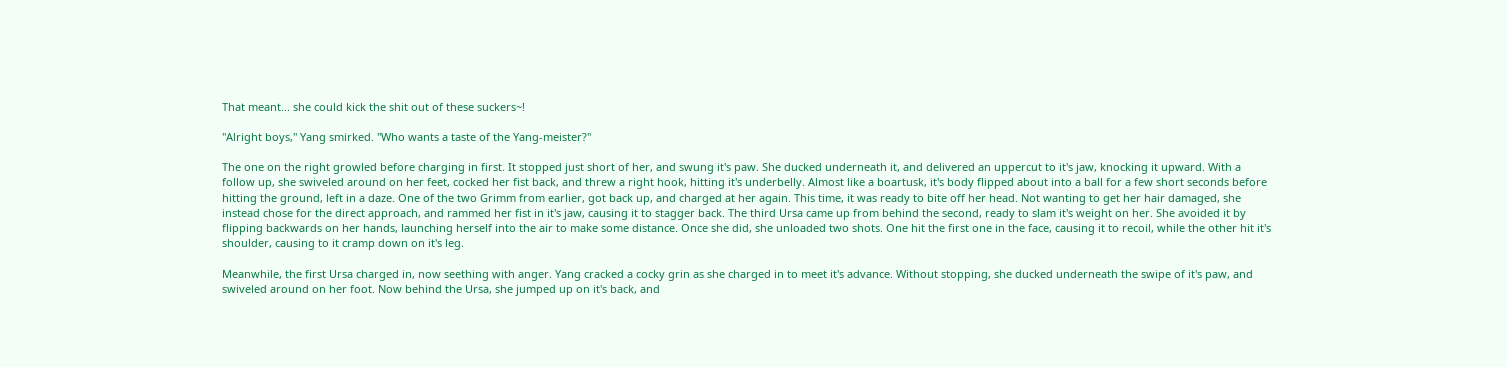That meant... she could kick the shit out of these suckers~!

"Alright boys," Yang smirked. "Who wants a taste of the Yang-meister?"

The one on the right growled before charging in first. It stopped just short of her, and swung it's paw. She ducked underneath it, and delivered an uppercut to it's jaw, knocking it upward. With a follow up, she swiveled around on her feet, cocked her fist back, and threw a right hook, hitting it's underbelly. Almost like a boartusk, it's body flipped about into a ball for a few short seconds before hitting the ground, left in a daze. One of the two Grimm from earlier, got back up, and charged at her again. This time, it was ready to bite off her head. Not wanting to get her hair damaged, she instead chose for the direct approach, and rammed her fist in it's jaw, causing it to stagger back. The third Ursa came up from behind the second, ready to slam it's weight on her. She avoided it by flipping backwards on her hands, launching herself into the air to make some distance. Once she did, she unloaded two shots. One hit the first one in the face, causing it to recoil, while the other hit it's shoulder, causing to it cramp down on it's leg.

Meanwhile, the first Ursa charged in, now seething with anger. Yang cracked a cocky grin as she charged in to meet it's advance. Without stopping, she ducked underneath the swipe of it's paw, and swiveled around on her foot. Now behind the Ursa, she jumped up on it's back, and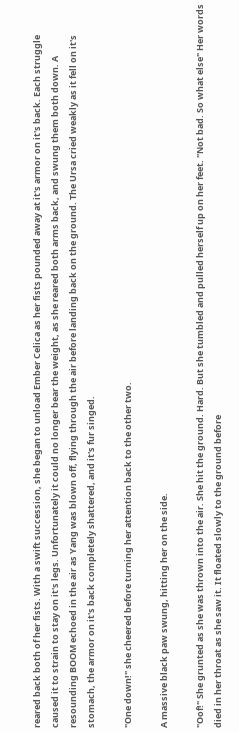reared back both of her fists. With a swift succession, she began to unload Ember Celica as her fists pounded away at it's armor on it's back. Each struggle caused it to strain to stay on it's legs. Unfortunately it could no longer bear the weight, as she reared both arms back, and swung them both down. A resounding BOOM echoed in the air as Yang was blown off, flying through the air before landing back on the ground. The Ursa cried weakly as it fell on it's stomach, the armor on it's back completely shattered, and it's fur singed.

"One down!" she cheered before turning her attention back to the other two.

A massive black paw swung, hitting her on the side.

"Oof!" She grunted as she was thrown into the air. She hit the ground. Hard. But she tumbled and pulled herself up on her feet. "Not bad. So what else" Her words died in her throat as she saw it. It floated slowly to the ground before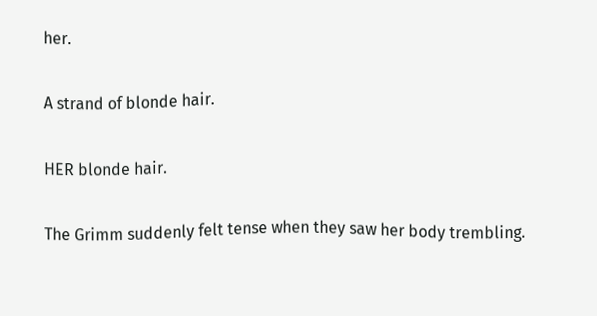her.

A strand of blonde hair.

HER blonde hair.

The Grimm suddenly felt tense when they saw her body trembling.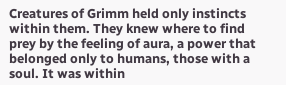Creatures of Grimm held only instincts within them. They knew where to find prey by the feeling of aura, a power that belonged only to humans, those with a soul. It was within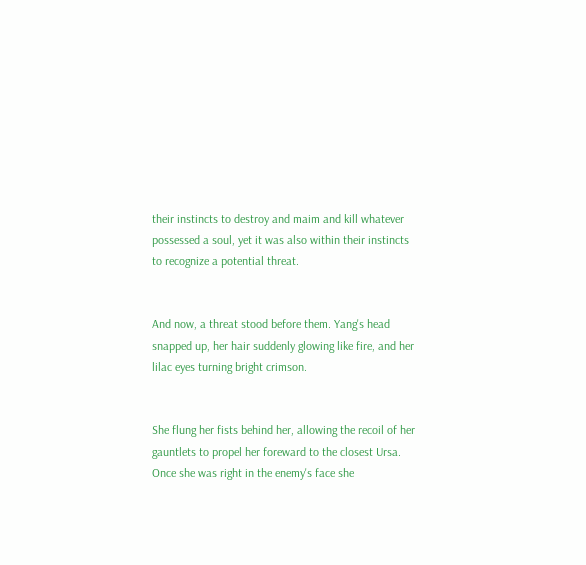their instincts to destroy and maim and kill whatever possessed a soul, yet it was also within their instincts to recognize a potential threat.


And now, a threat stood before them. Yang's head snapped up, her hair suddenly glowing like fire, and her lilac eyes turning bright crimson.


She flung her fists behind her, allowing the recoil of her gauntlets to propel her foreward to the closest Ursa. Once she was right in the enemy's face she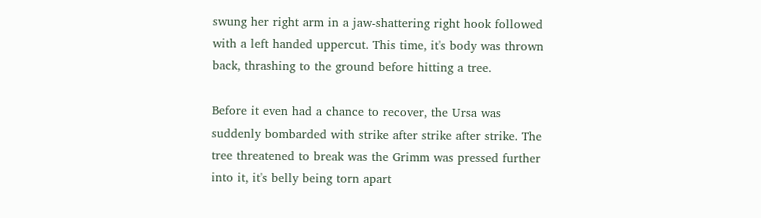swung her right arm in a jaw-shattering right hook followed with a left handed uppercut. This time, it's body was thrown back, thrashing to the ground before hitting a tree.

Before it even had a chance to recover, the Ursa was suddenly bombarded with strike after strike after strike. The tree threatened to break was the Grimm was pressed further into it, it's belly being torn apart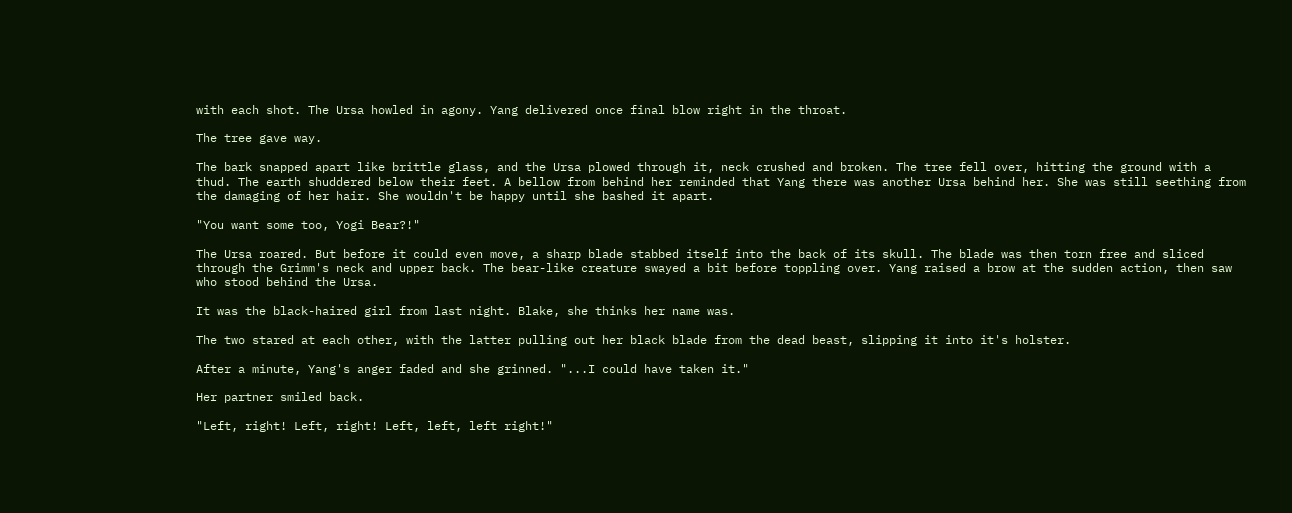with each shot. The Ursa howled in agony. Yang delivered once final blow right in the throat.

The tree gave way.

The bark snapped apart like brittle glass, and the Ursa plowed through it, neck crushed and broken. The tree fell over, hitting the ground with a thud. The earth shuddered below their feet. A bellow from behind her reminded that Yang there was another Ursa behind her. She was still seething from the damaging of her hair. She wouldn't be happy until she bashed it apart.

"You want some too, Yogi Bear?!"

The Ursa roared. But before it could even move, a sharp blade stabbed itself into the back of its skull. The blade was then torn free and sliced through the Grimm's neck and upper back. The bear-like creature swayed a bit before toppling over. Yang raised a brow at the sudden action, then saw who stood behind the Ursa.

It was the black-haired girl from last night. Blake, she thinks her name was.

The two stared at each other, with the latter pulling out her black blade from the dead beast, slipping it into it's holster.

After a minute, Yang's anger faded and she grinned. "...I could have taken it."

Her partner smiled back.

"Left, right! Left, right! Left, left, left right!"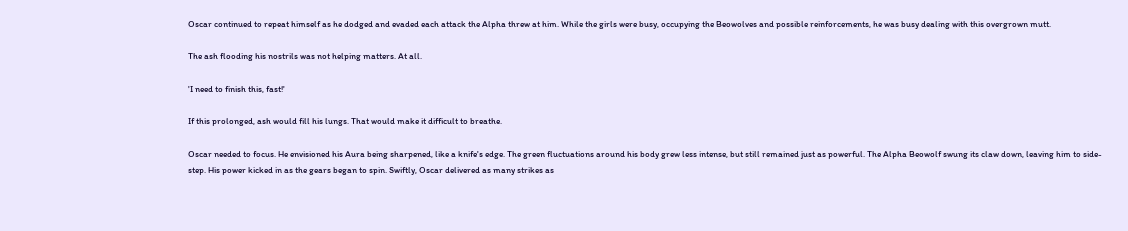Oscar continued to repeat himself as he dodged and evaded each attack the Alpha threw at him. While the girls were busy, occupying the Beowolves and possible reinforcements, he was busy dealing with this overgrown mutt.

The ash flooding his nostrils was not helping matters. At all.

'I need to finish this, fast!'

If this prolonged, ash would fill his lungs. That would make it difficult to breathe.

Oscar needed to focus. He envisioned his Aura being sharpened, like a knife's edge. The green fluctuations around his body grew less intense, but still remained just as powerful. The Alpha Beowolf swung its claw down, leaving him to side-step. His power kicked in as the gears began to spin. Swiftly, Oscar delivered as many strikes as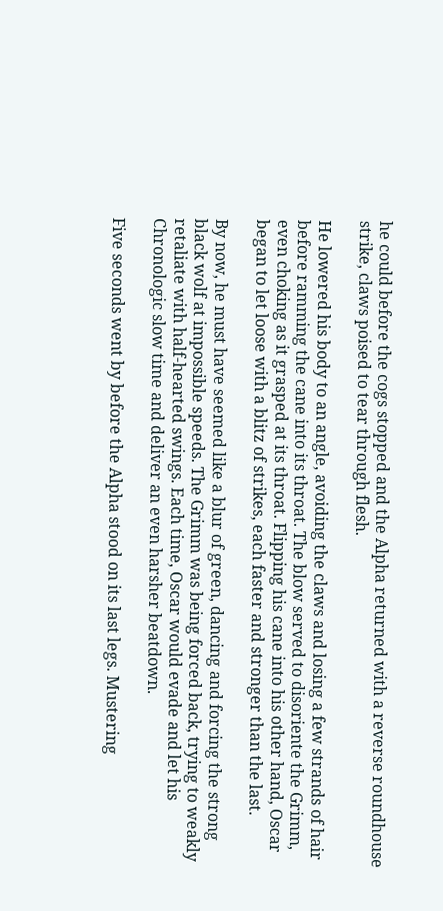he could before the cogs stopped and the Alpha returned with a reverse roundhouse strike, claws poised to tear through flesh.

He lowered his body to an angle, avoiding the claws and losing a few strands of hair before ramming the cane into its throat. The blow served to disoriente the Grimm, even choking as it grasped at its throat. Flipping his cane into his other hand, Oscar began to let loose with a blitz of strikes, each faster and stronger than the last.

By now, he must have seemed like a blur of green, dancing and forcing the strong black wolf at impossible speeds. The Grimm was being forced back, trying to weakly retaliate with half-hearted swings. Each time, Oscar would evade and let his Chronologic slow time and deliver an even harsher beatdown.

Five seconds went by before the Alpha stood on its last legs. Mustering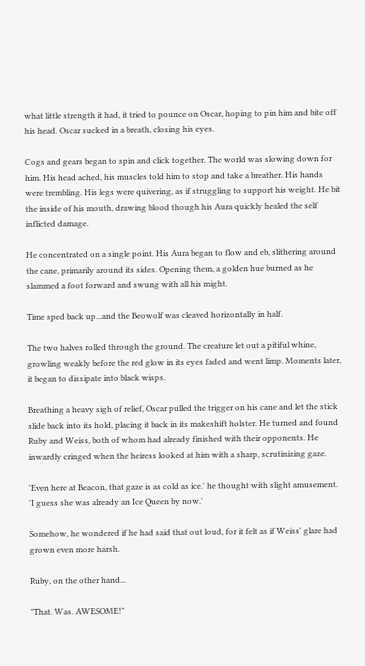what little strength it had, it tried to pounce on Oscar, hoping to pin him and bite off his head. Oscar sucked in a breath, closing his eyes.

Cogs and gears began to spin and click together. The world was slowing down for him. His head ached, his muscles told him to stop and take a breather. His hands were trembling. His legs were quivering, as if struggling to support his weight. He bit the inside of his mouth, drawing blood though his Aura quickly healed the self inflicted damage.

He concentrated on a single point. His Aura began to flow and eb, slithering around the cane, primarily around its sides. Opening them, a golden hue burned as he slammed a foot forward and swung with all his might.

Time sped back up...and the Beowolf was cleaved horizontally in half.

The two halves rolled through the ground. The creature let out a pitiful whine, growling weakly before the red glow in its eyes faded and went limp. Moments later, it began to dissipate into black wisps.

Breathing a heavy sigh of relief, Oscar pulled the trigger on his cane and let the stick slide back into its hold, placing it back in its makeshift holster. He turned and found Ruby and Weiss, both of whom had already finished with their opponents. He inwardly cringed when the heiress looked at him with a sharp, scrutinizing gaze.

'Even here at Beacon, that gaze is as cold as ice.' he thought with slight amusement. 'I guess she was already an Ice Queen by now.'

Somehow, he wondered if he had said that out loud, for it felt as if Weiss' glare had grown even more harsh.

Ruby, on the other hand...

"That. Was. AWESOME!"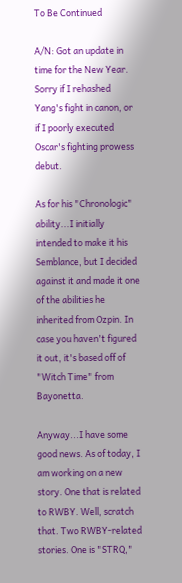To Be Continued

A/N: Got an update in time for the New Year. Sorry if I rehashed Yang's fight in canon, or if I poorly executed Oscar's fighting prowess debut.

As for his "Chronologic" ability...I initially intended to make it his Semblance, but I decided against it and made it one of the abilities he inherited from Ozpin. In case you haven't figured it out, it's based off of "Witch Time" from Bayonetta.

Anyway...I have some good news. As of today, I am working on a new story. One that is related to RWBY. Well, scratch that. Two RWBY-related stories. One is "STRQ,"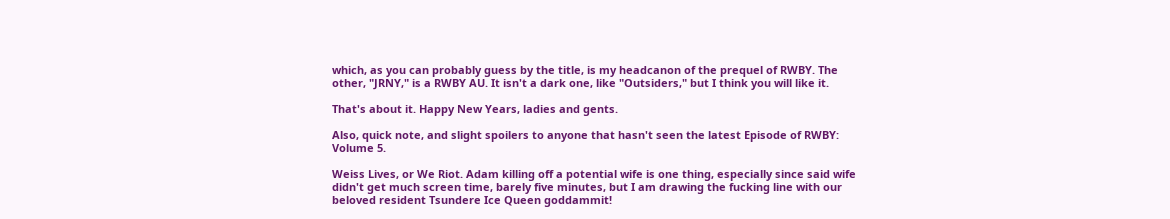which, as you can probably guess by the title, is my headcanon of the prequel of RWBY. The other, "JRNY," is a RWBY AU. It isn't a dark one, like "Outsiders," but I think you will like it.

That's about it. Happy New Years, ladies and gents.

Also, quick note, and slight spoilers to anyone that hasn't seen the latest Episode of RWBY: Volume 5.

Weiss Lives, or We Riot. Adam killing off a potential wife is one thing, especially since said wife didn't get much screen time, barely five minutes, but I am drawing the fucking line with our beloved resident Tsundere Ice Queen goddammit!